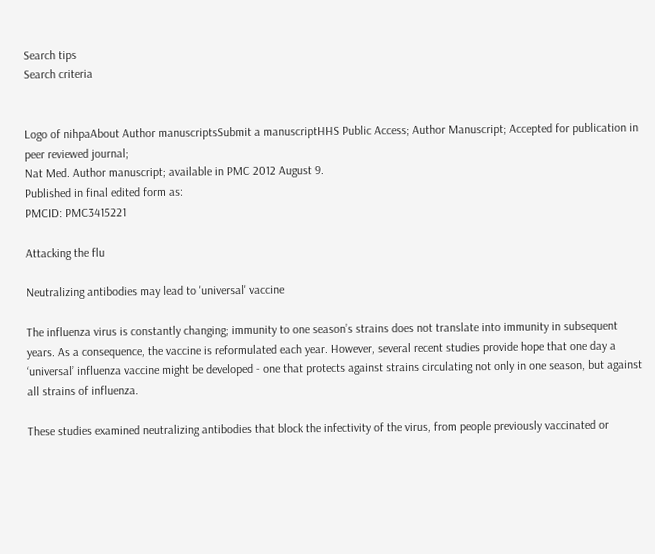Search tips
Search criteria


Logo of nihpaAbout Author manuscriptsSubmit a manuscriptHHS Public Access; Author Manuscript; Accepted for publication in peer reviewed journal;
Nat Med. Author manuscript; available in PMC 2012 August 9.
Published in final edited form as:
PMCID: PMC3415221

Attacking the flu

Neutralizing antibodies may lead to 'universal' vaccine

The influenza virus is constantly changing; immunity to one season’s strains does not translate into immunity in subsequent years. As a consequence, the vaccine is reformulated each year. However, several recent studies provide hope that one day a ‘universal’ influenza vaccine might be developed - one that protects against strains circulating not only in one season, but against all strains of influenza.

These studies examined neutralizing antibodies that block the infectivity of the virus, from people previously vaccinated or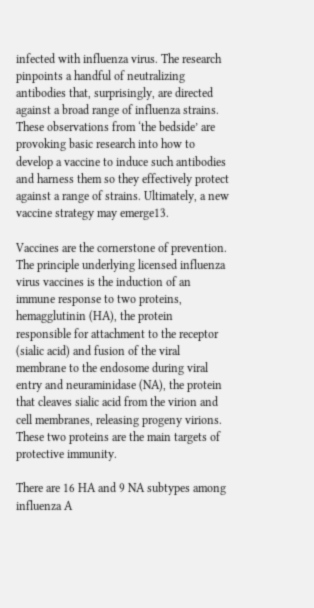infected with influenza virus. The research pinpoints a handful of neutralizing antibodies that, surprisingly, are directed against a broad range of influenza strains. These observations from ‘the bedside’ are provoking basic research into how to develop a vaccine to induce such antibodies and harness them so they effectively protect against a range of strains. Ultimately, a new vaccine strategy may emerge13.

Vaccines are the cornerstone of prevention. The principle underlying licensed influenza virus vaccines is the induction of an immune response to two proteins, hemagglutinin (HA), the protein responsible for attachment to the receptor (sialic acid) and fusion of the viral membrane to the endosome during viral entry and neuraminidase (NA), the protein that cleaves sialic acid from the virion and cell membranes, releasing progeny virions. These two proteins are the main targets of protective immunity.

There are 16 HA and 9 NA subtypes among influenza A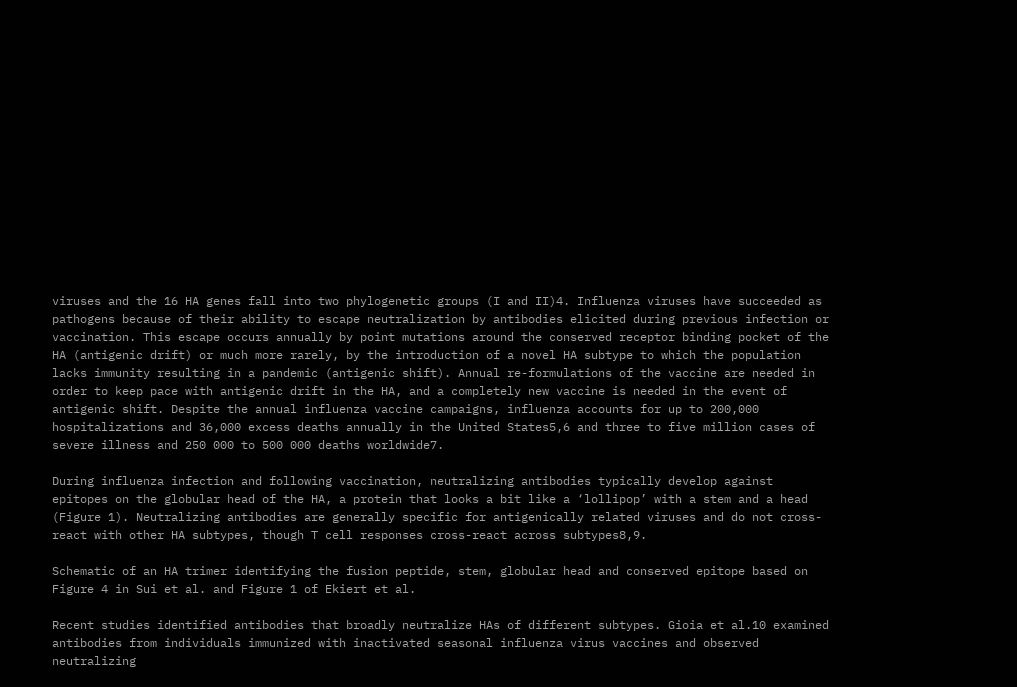viruses and the 16 HA genes fall into two phylogenetic groups (I and II)4. Influenza viruses have succeeded as pathogens because of their ability to escape neutralization by antibodies elicited during previous infection or vaccination. This escape occurs annually by point mutations around the conserved receptor binding pocket of the HA (antigenic drift) or much more rarely, by the introduction of a novel HA subtype to which the population lacks immunity resulting in a pandemic (antigenic shift). Annual re-formulations of the vaccine are needed in order to keep pace with antigenic drift in the HA, and a completely new vaccine is needed in the event of antigenic shift. Despite the annual influenza vaccine campaigns, influenza accounts for up to 200,000 hospitalizations and 36,000 excess deaths annually in the United States5,6 and three to five million cases of severe illness and 250 000 to 500 000 deaths worldwide7.

During influenza infection and following vaccination, neutralizing antibodies typically develop against epitopes on the globular head of the HA, a protein that looks a bit like a ‘lollipop’ with a stem and a head (Figure 1). Neutralizing antibodies are generally specific for antigenically related viruses and do not cross-react with other HA subtypes, though T cell responses cross-react across subtypes8,9.

Schematic of an HA trimer identifying the fusion peptide, stem, globular head and conserved epitope based on Figure 4 in Sui et al. and Figure 1 of Ekiert et al.

Recent studies identified antibodies that broadly neutralize HAs of different subtypes. Gioia et al.10 examined antibodies from individuals immunized with inactivated seasonal influenza virus vaccines and observed neutralizing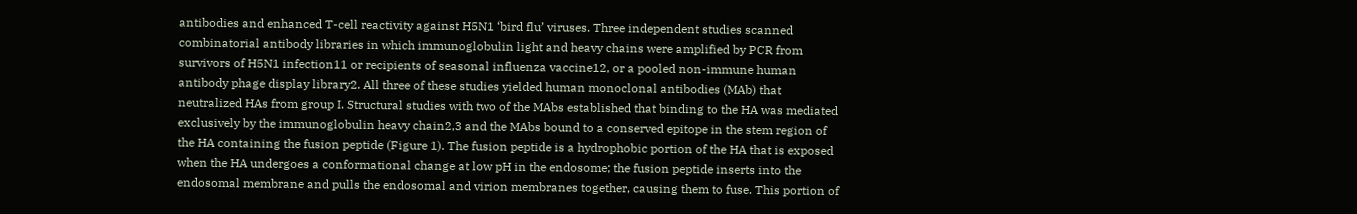antibodies and enhanced T-cell reactivity against H5N1 ‘bird flu’ viruses. Three independent studies scanned combinatorial antibody libraries in which immunoglobulin light and heavy chains were amplified by PCR from survivors of H5N1 infection11 or recipients of seasonal influenza vaccine12, or a pooled non-immune human antibody phage display library2. All three of these studies yielded human monoclonal antibodies (MAb) that neutralized HAs from group I. Structural studies with two of the MAbs established that binding to the HA was mediated exclusively by the immunoglobulin heavy chain2,3 and the MAbs bound to a conserved epitope in the stem region of the HA containing the fusion peptide (Figure 1). The fusion peptide is a hydrophobic portion of the HA that is exposed when the HA undergoes a conformational change at low pH in the endosome; the fusion peptide inserts into the endosomal membrane and pulls the endosomal and virion membranes together, causing them to fuse. This portion of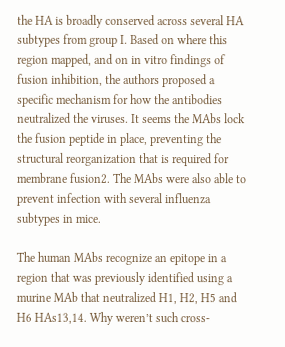the HA is broadly conserved across several HA subtypes from group I. Based on where this region mapped, and on in vitro findings of fusion inhibition, the authors proposed a specific mechanism for how the antibodies neutralized the viruses. It seems the MAbs lock the fusion peptide in place, preventing the structural reorganization that is required for membrane fusion2. The MAbs were also able to prevent infection with several influenza subtypes in mice.

The human MAbs recognize an epitope in a region that was previously identified using a murine MAb that neutralized H1, H2, H5 and H6 HAs13,14. Why weren’t such cross-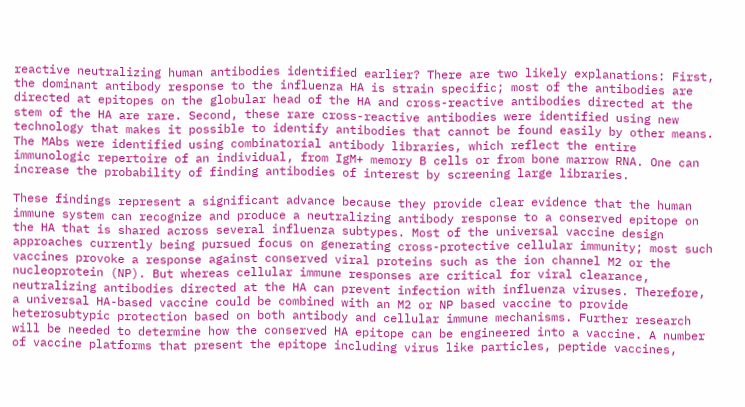reactive neutralizing human antibodies identified earlier? There are two likely explanations: First, the dominant antibody response to the influenza HA is strain specific; most of the antibodies are directed at epitopes on the globular head of the HA and cross-reactive antibodies directed at the stem of the HA are rare. Second, these rare cross-reactive antibodies were identified using new technology that makes it possible to identify antibodies that cannot be found easily by other means. The MAbs were identified using combinatorial antibody libraries, which reflect the entire immunologic repertoire of an individual, from IgM+ memory B cells or from bone marrow RNA. One can increase the probability of finding antibodies of interest by screening large libraries.

These findings represent a significant advance because they provide clear evidence that the human immune system can recognize and produce a neutralizing antibody response to a conserved epitope on the HA that is shared across several influenza subtypes. Most of the universal vaccine design approaches currently being pursued focus on generating cross-protective cellular immunity; most such vaccines provoke a response against conserved viral proteins such as the ion channel M2 or the nucleoprotein (NP). But whereas cellular immune responses are critical for viral clearance, neutralizing antibodies directed at the HA can prevent infection with influenza viruses. Therefore, a universal HA-based vaccine could be combined with an M2 or NP based vaccine to provide heterosubtypic protection based on both antibody and cellular immune mechanisms. Further research will be needed to determine how the conserved HA epitope can be engineered into a vaccine. A number of vaccine platforms that present the epitope including virus like particles, peptide vaccines,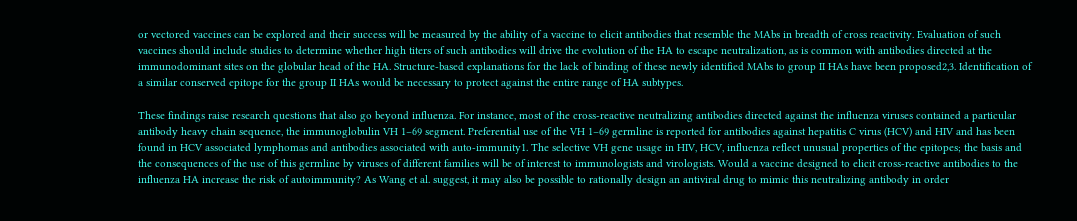or vectored vaccines can be explored and their success will be measured by the ability of a vaccine to elicit antibodies that resemble the MAbs in breadth of cross reactivity. Evaluation of such vaccines should include studies to determine whether high titers of such antibodies will drive the evolution of the HA to escape neutralization, as is common with antibodies directed at the immunodominant sites on the globular head of the HA. Structure-based explanations for the lack of binding of these newly identified MAbs to group II HAs have been proposed2,3. Identification of a similar conserved epitope for the group II HAs would be necessary to protect against the entire range of HA subtypes.

These findings raise research questions that also go beyond influenza. For instance, most of the cross-reactive neutralizing antibodies directed against the influenza viruses contained a particular antibody heavy chain sequence, the immunoglobulin VH 1–69 segment. Preferential use of the VH 1–69 germline is reported for antibodies against hepatitis C virus (HCV) and HIV and has been found in HCV associated lymphomas and antibodies associated with auto-immunity1. The selective VH gene usage in HIV, HCV, influenza reflect unusual properties of the epitopes; the basis and the consequences of the use of this germline by viruses of different families will be of interest to immunologists and virologists. Would a vaccine designed to elicit cross-reactive antibodies to the influenza HA increase the risk of autoimmunity? As Wang et al. suggest, it may also be possible to rationally design an antiviral drug to mimic this neutralizing antibody in order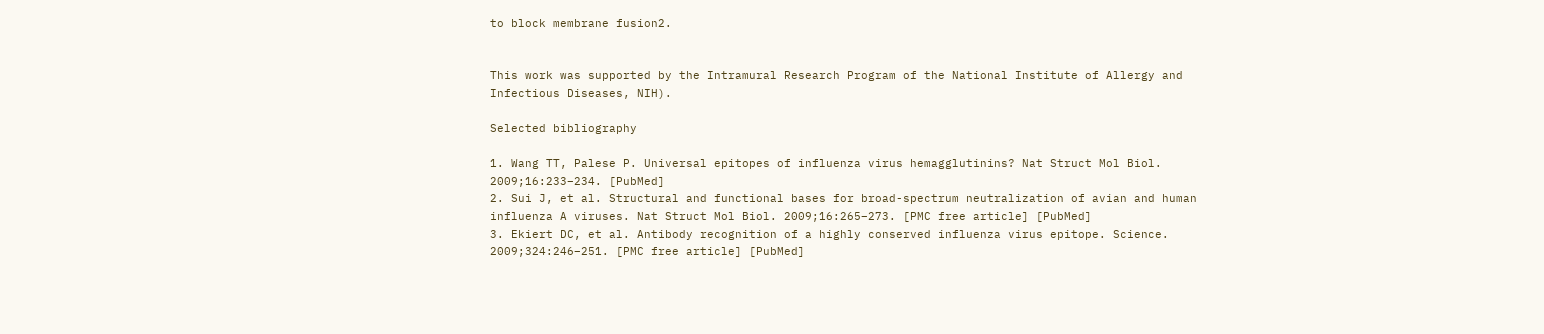to block membrane fusion2.


This work was supported by the Intramural Research Program of the National Institute of Allergy and Infectious Diseases, NIH).

Selected bibliography

1. Wang TT, Palese P. Universal epitopes of influenza virus hemagglutinins? Nat Struct Mol Biol. 2009;16:233–234. [PubMed]
2. Sui J, et al. Structural and functional bases for broad-spectrum neutralization of avian and human influenza A viruses. Nat Struct Mol Biol. 2009;16:265–273. [PMC free article] [PubMed]
3. Ekiert DC, et al. Antibody recognition of a highly conserved influenza virus epitope. Science. 2009;324:246–251. [PMC free article] [PubMed]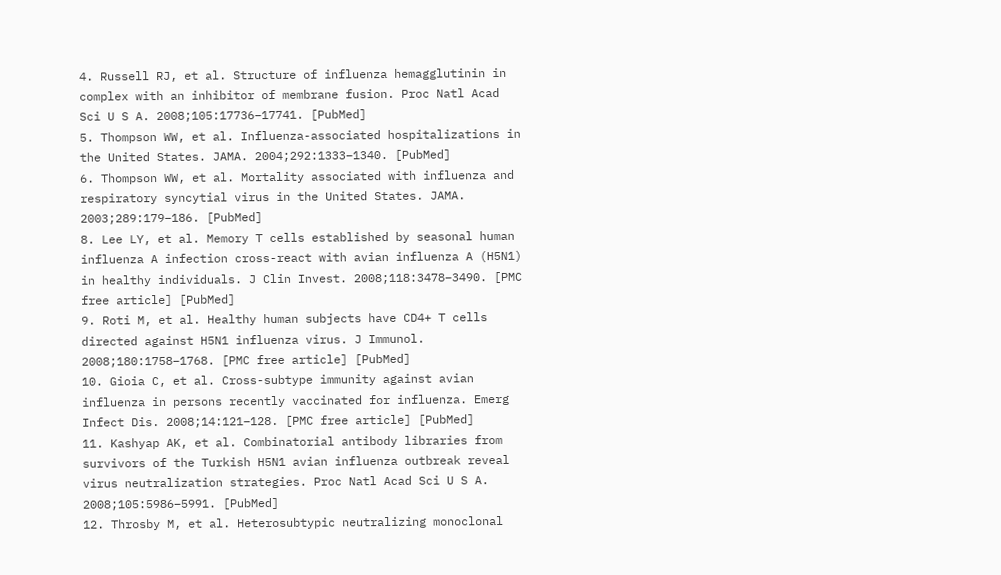4. Russell RJ, et al. Structure of influenza hemagglutinin in complex with an inhibitor of membrane fusion. Proc Natl Acad Sci U S A. 2008;105:17736–17741. [PubMed]
5. Thompson WW, et al. Influenza-associated hospitalizations in the United States. JAMA. 2004;292:1333–1340. [PubMed]
6. Thompson WW, et al. Mortality associated with influenza and respiratory syncytial virus in the United States. JAMA. 2003;289:179–186. [PubMed]
8. Lee LY, et al. Memory T cells established by seasonal human influenza A infection cross-react with avian influenza A (H5N1) in healthy individuals. J Clin Invest. 2008;118:3478–3490. [PMC free article] [PubMed]
9. Roti M, et al. Healthy human subjects have CD4+ T cells directed against H5N1 influenza virus. J Immunol. 2008;180:1758–1768. [PMC free article] [PubMed]
10. Gioia C, et al. Cross-subtype immunity against avian influenza in persons recently vaccinated for influenza. Emerg Infect Dis. 2008;14:121–128. [PMC free article] [PubMed]
11. Kashyap AK, et al. Combinatorial antibody libraries from survivors of the Turkish H5N1 avian influenza outbreak reveal virus neutralization strategies. Proc Natl Acad Sci U S A. 2008;105:5986–5991. [PubMed]
12. Throsby M, et al. Heterosubtypic neutralizing monoclonal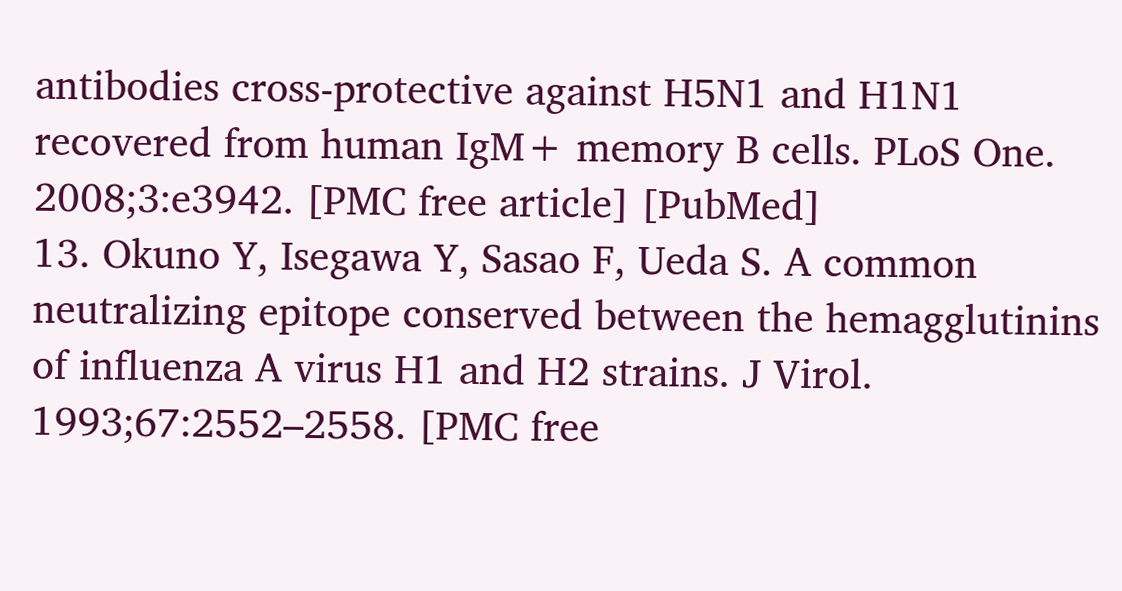antibodies cross-protective against H5N1 and H1N1 recovered from human IgM+ memory B cells. PLoS One. 2008;3:e3942. [PMC free article] [PubMed]
13. Okuno Y, Isegawa Y, Sasao F, Ueda S. A common neutralizing epitope conserved between the hemagglutinins of influenza A virus H1 and H2 strains. J Virol. 1993;67:2552–2558. [PMC free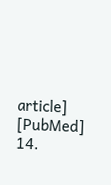article] [PubMed]
14.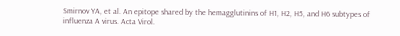Smirnov YA, et al. An epitope shared by the hemagglutinins of H1, H2, H5, and H6 subtypes of influenza A virus. Acta Virol.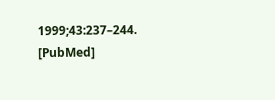1999;43:237–244. [PubMed]